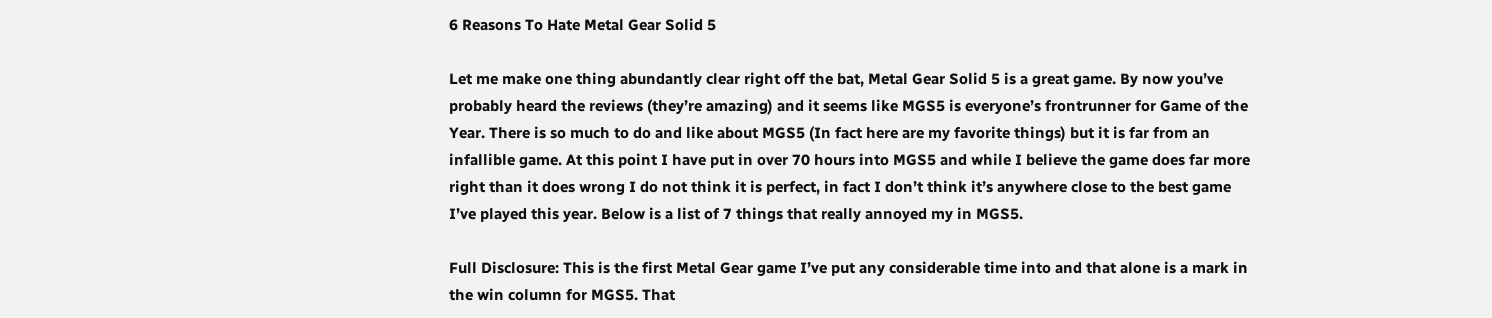6 Reasons To Hate Metal Gear Solid 5

Let me make one thing abundantly clear right off the bat, Metal Gear Solid 5 is a great game. By now you’ve probably heard the reviews (they’re amazing) and it seems like MGS5 is everyone’s frontrunner for Game of the Year. There is so much to do and like about MGS5 (In fact here are my favorite things) but it is far from an infallible game. At this point I have put in over 70 hours into MGS5 and while I believe the game does far more right than it does wrong I do not think it is perfect, in fact I don’t think it’s anywhere close to the best game I’ve played this year. Below is a list of 7 things that really annoyed my in MGS5.

Full Disclosure: This is the first Metal Gear game I’ve put any considerable time into and that alone is a mark in the win column for MGS5. That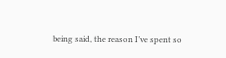being said, the reason I’ve spent so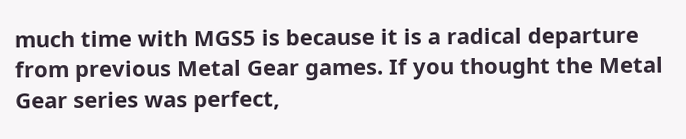much time with MGS5 is because it is a radical departure from previous Metal Gear games. If you thought the Metal Gear series was perfect,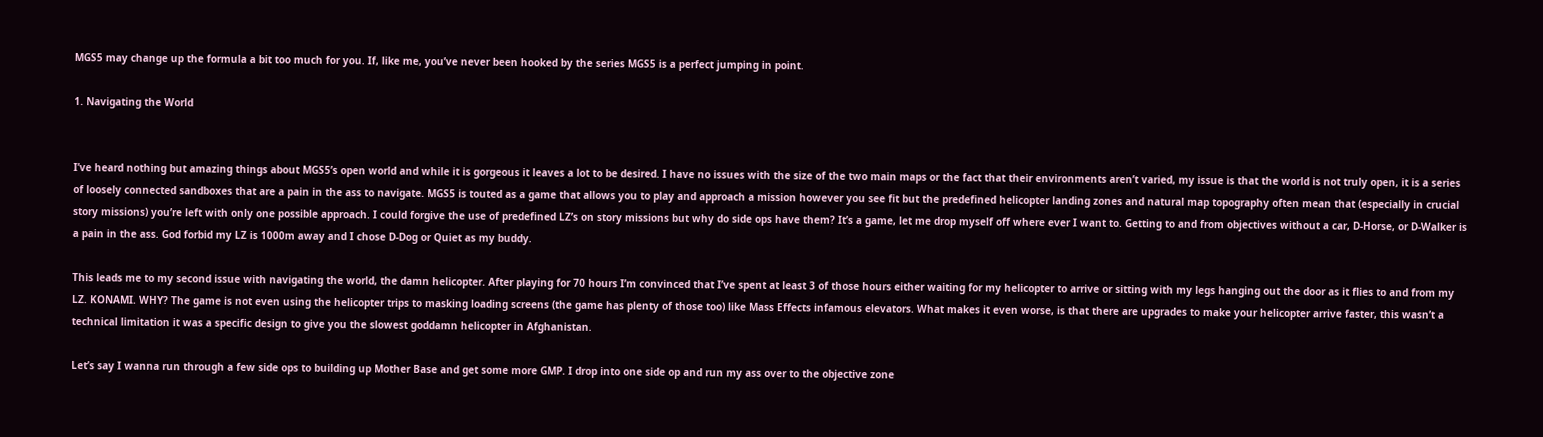MGS5 may change up the formula a bit too much for you. If, like me, you’ve never been hooked by the series MGS5 is a perfect jumping in point.

1. Navigating the World


I’ve heard nothing but amazing things about MGS5’s open world and while it is gorgeous it leaves a lot to be desired. I have no issues with the size of the two main maps or the fact that their environments aren’t varied, my issue is that the world is not truly open, it is a series of loosely connected sandboxes that are a pain in the ass to navigate. MGS5 is touted as a game that allows you to play and approach a mission however you see fit but the predefined helicopter landing zones and natural map topography often mean that (especially in crucial story missions) you’re left with only one possible approach. I could forgive the use of predefined LZ’s on story missions but why do side ops have them? It’s a game, let me drop myself off where ever I want to. Getting to and from objectives without a car, D-Horse, or D-Walker is a pain in the ass. God forbid my LZ is 1000m away and I chose D-Dog or Quiet as my buddy.

This leads me to my second issue with navigating the world, the damn helicopter. After playing for 70 hours I’m convinced that I’ve spent at least 3 of those hours either waiting for my helicopter to arrive or sitting with my legs hanging out the door as it flies to and from my LZ. KONAMI. WHY? The game is not even using the helicopter trips to masking loading screens (the game has plenty of those too) like Mass Effects infamous elevators. What makes it even worse, is that there are upgrades to make your helicopter arrive faster, this wasn’t a technical limitation it was a specific design to give you the slowest goddamn helicopter in Afghanistan.

Let’s say I wanna run through a few side ops to building up Mother Base and get some more GMP. I drop into one side op and run my ass over to the objective zone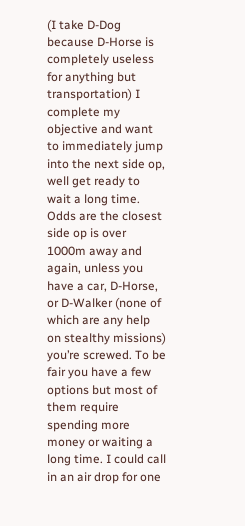(I take D-Dog because D-Horse is completely useless for anything but transportation) I complete my objective and want to immediately jump into the next side op, well get ready to wait a long time. Odds are the closest side op is over 1000m away and again, unless you have a car, D-Horse, or D-Walker (none of which are any help on stealthy missions) you’re screwed. To be fair you have a few options but most of them require spending more money or waiting a long time. I could call in an air drop for one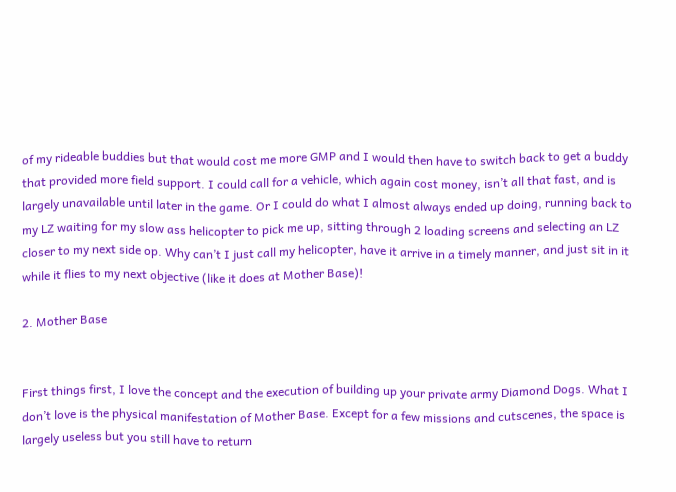of my rideable buddies but that would cost me more GMP and I would then have to switch back to get a buddy that provided more field support. I could call for a vehicle, which again cost money, isn’t all that fast, and is largely unavailable until later in the game. Or I could do what I almost always ended up doing, running back to my LZ waiting for my slow ass helicopter to pick me up, sitting through 2 loading screens and selecting an LZ closer to my next side op. Why can’t I just call my helicopter, have it arrive in a timely manner, and just sit in it while it flies to my next objective (like it does at Mother Base)!

2. Mother Base


First things first, I love the concept and the execution of building up your private army Diamond Dogs. What I don’t love is the physical manifestation of Mother Base. Except for a few missions and cutscenes, the space is largely useless but you still have to return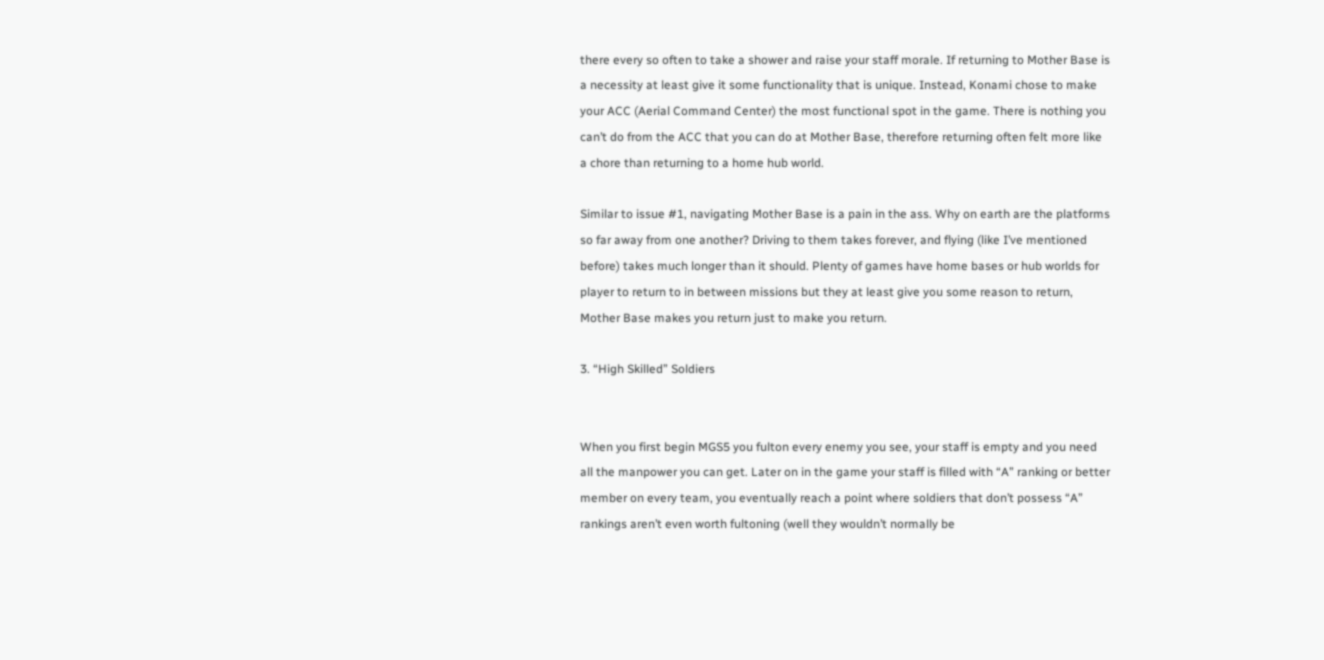there every so often to take a shower and raise your staff morale. If returning to Mother Base is a necessity at least give it some functionality that is unique. Instead, Konami chose to make your ACC (Aerial Command Center) the most functional spot in the game. There is nothing you can’t do from the ACC that you can do at Mother Base, therefore returning often felt more like a chore than returning to a home hub world.

Similar to issue #1, navigating Mother Base is a pain in the ass. Why on earth are the platforms so far away from one another? Driving to them takes forever, and flying (like I’ve mentioned before) takes much longer than it should. Plenty of games have home bases or hub worlds for player to return to in between missions but they at least give you some reason to return, Mother Base makes you return just to make you return.

3. “High Skilled” Soldiers


When you first begin MGS5 you fulton every enemy you see, your staff is empty and you need all the manpower you can get. Later on in the game your staff is filled with “A” ranking or better member on every team, you eventually reach a point where soldiers that don’t possess “A” rankings aren’t even worth fultoning (well they wouldn’t normally be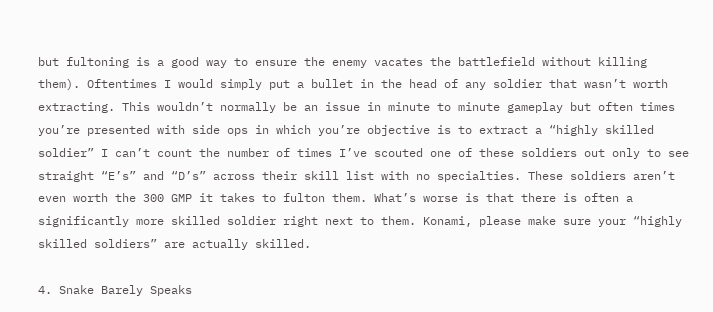but fultoning is a good way to ensure the enemy vacates the battlefield without killing them). Oftentimes I would simply put a bullet in the head of any soldier that wasn’t worth extracting. This wouldn’t normally be an issue in minute to minute gameplay but often times you’re presented with side ops in which you’re objective is to extract a “highly skilled soldier” I can’t count the number of times I’ve scouted one of these soldiers out only to see straight “E’s” and “D’s” across their skill list with no specialties. These soldiers aren’t even worth the 300 GMP it takes to fulton them. What’s worse is that there is often a significantly more skilled soldier right next to them. Konami, please make sure your “highly skilled soldiers” are actually skilled.

4. Snake Barely Speaks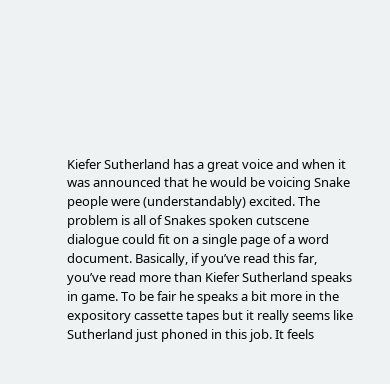Kiefer Sutherland has a great voice and when it was announced that he would be voicing Snake people were (understandably) excited. The problem is all of Snakes spoken cutscene dialogue could fit on a single page of a word document. Basically, if you’ve read this far, you’ve read more than Kiefer Sutherland speaks in game. To be fair he speaks a bit more in the expository cassette tapes but it really seems like Sutherland just phoned in this job. It feels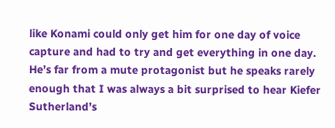like Konami could only get him for one day of voice capture and had to try and get everything in one day. He’s far from a mute protagonist but he speaks rarely enough that I was always a bit surprised to hear Kiefer Sutherland’s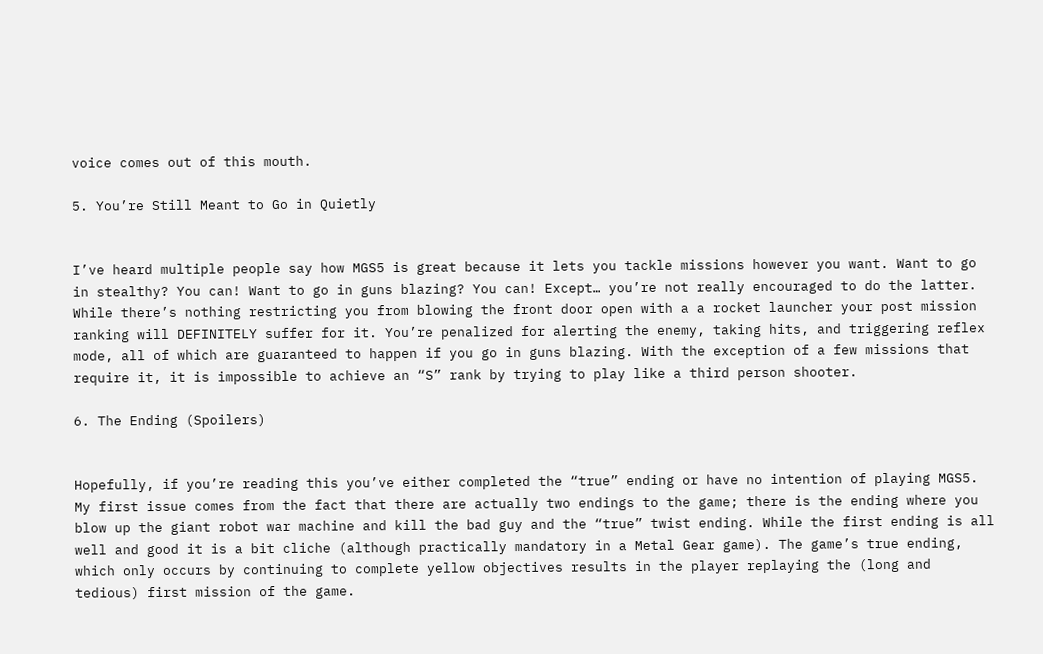voice comes out of this mouth.

5. You’re Still Meant to Go in Quietly


I’ve heard multiple people say how MGS5 is great because it lets you tackle missions however you want. Want to go in stealthy? You can! Want to go in guns blazing? You can! Except… you’re not really encouraged to do the latter. While there’s nothing restricting you from blowing the front door open with a a rocket launcher your post mission ranking will DEFINITELY suffer for it. You’re penalized for alerting the enemy, taking hits, and triggering reflex mode, all of which are guaranteed to happen if you go in guns blazing. With the exception of a few missions that require it, it is impossible to achieve an “S” rank by trying to play like a third person shooter.

6. The Ending (Spoilers)


Hopefully, if you’re reading this you’ve either completed the “true” ending or have no intention of playing MGS5. My first issue comes from the fact that there are actually two endings to the game; there is the ending where you blow up the giant robot war machine and kill the bad guy and the “true” twist ending. While the first ending is all well and good it is a bit cliche (although practically mandatory in a Metal Gear game). The game’s true ending, which only occurs by continuing to complete yellow objectives results in the player replaying the (long and tedious) first mission of the game.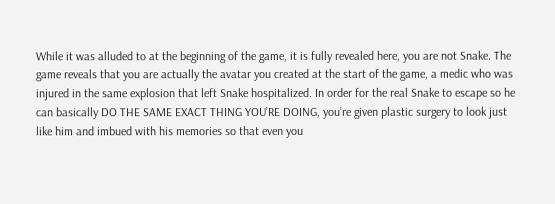While it was alluded to at the beginning of the game, it is fully revealed here, you are not Snake. The game reveals that you are actually the avatar you created at the start of the game, a medic who was injured in the same explosion that left Snake hospitalized. In order for the real Snake to escape so he can basically DO THE SAME EXACT THING YOU’RE DOING, you’re given plastic surgery to look just like him and imbued with his memories so that even you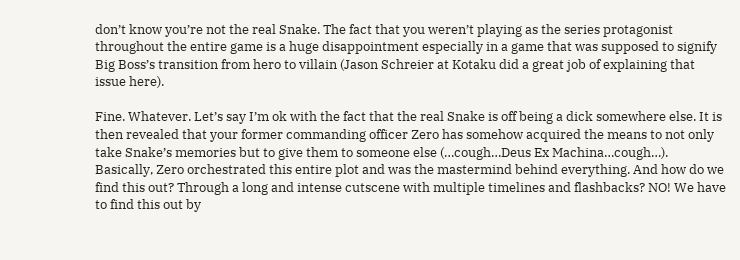don’t know you’re not the real Snake. The fact that you weren’t playing as the series protagonist throughout the entire game is a huge disappointment especially in a game that was supposed to signify Big Boss’s transition from hero to villain (Jason Schreier at Kotaku did a great job of explaining that issue here).

Fine. Whatever. Let’s say I’m ok with the fact that the real Snake is off being a dick somewhere else. It is then revealed that your former commanding officer Zero has somehow acquired the means to not only take Snake’s memories but to give them to someone else (…cough…Deus Ex Machina…cough…). Basically, Zero orchestrated this entire plot and was the mastermind behind everything. And how do we find this out? Through a long and intense cutscene with multiple timelines and flashbacks? NO! We have to find this out by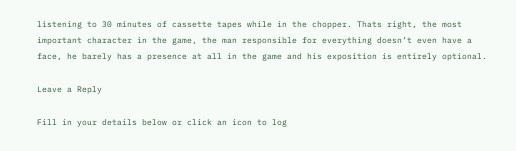listening to 30 minutes of cassette tapes while in the chopper. Thats right, the most important character in the game, the man responsible for everything doesn’t even have a face, he barely has a presence at all in the game and his exposition is entirely optional.

Leave a Reply

Fill in your details below or click an icon to log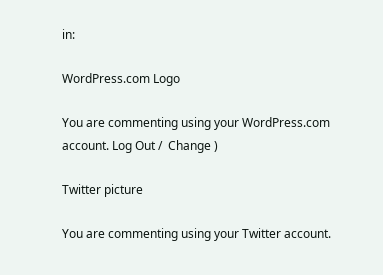in:

WordPress.com Logo

You are commenting using your WordPress.com account. Log Out /  Change )

Twitter picture

You are commenting using your Twitter account.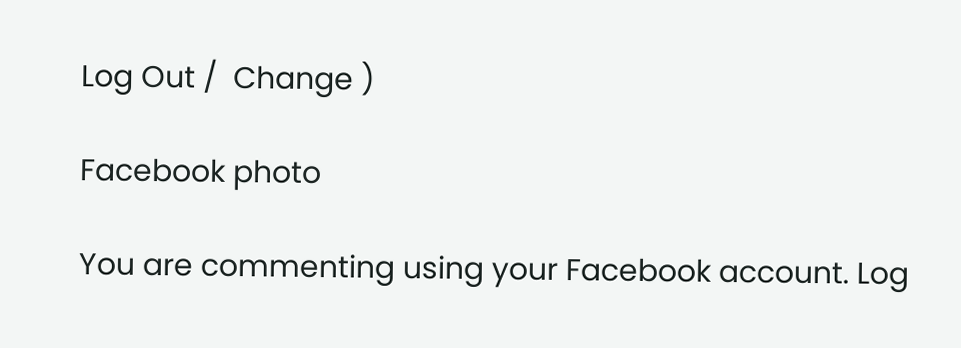Log Out /  Change )

Facebook photo

You are commenting using your Facebook account. Log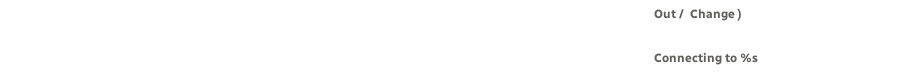Out /  Change )

Connecting to %s